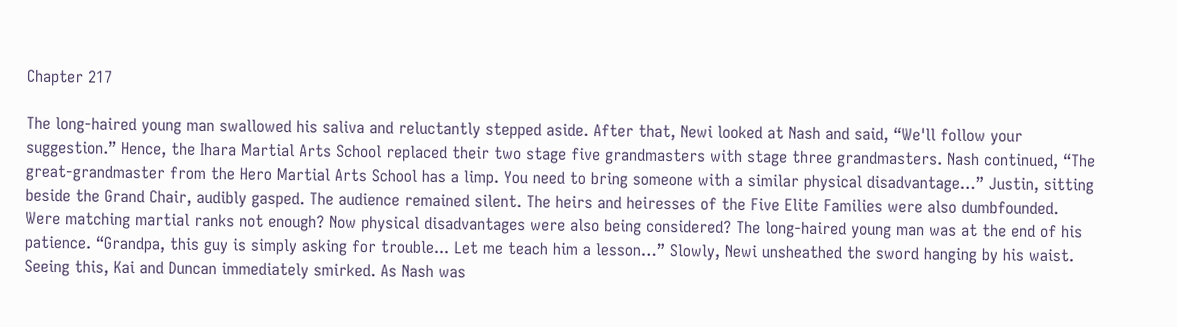Chapter 217

The long-haired young man swallowed his saliva and reluctantly stepped aside. After that, Newi looked at Nash and said, “We'll follow your suggestion.” Hence, the Ihara Martial Arts School replaced their two stage five grandmasters with stage three grandmasters. Nash continued, “The great-grandmaster from the Hero Martial Arts School has a limp. You need to bring someone with a similar physical disadvantage…” Justin, sitting beside the Grand Chair, audibly gasped. The audience remained silent. The heirs and heiresses of the Five Elite Families were also dumbfounded. Were matching martial ranks not enough? Now physical disadvantages were also being considered? The long-haired young man was at the end of his patience. “Grandpa, this guy is simply asking for trouble... Let me teach him a lesson…” Slowly, Newi unsheathed the sword hanging by his waist. Seeing this, Kai and Duncan immediately smirked. As Nash was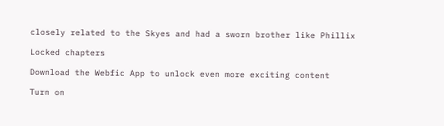closely related to the Skyes and had a sworn brother like Phillix

Locked chapters

Download the Webfic App to unlock even more exciting content

Turn on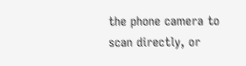the phone camera to scan directly, or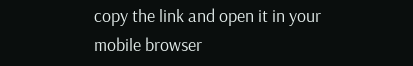copy the link and open it in your mobile browser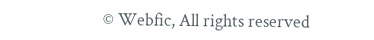© Webfic, All rights reserved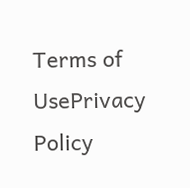Terms of UsePrivacy Policy